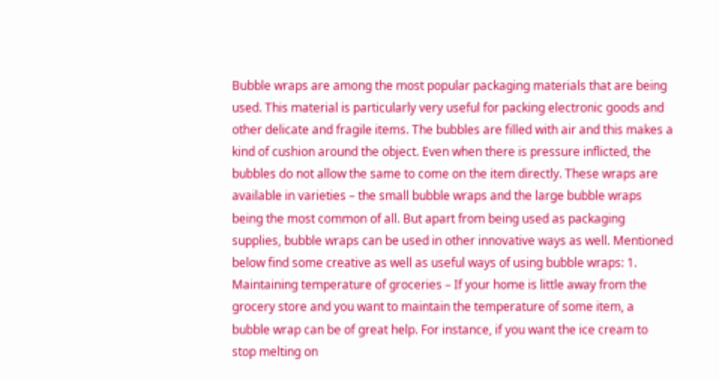Bubble wraps are among the most popular packaging materials that are being used. This material is particularly very useful for packing electronic goods and other delicate and fragile items. The bubbles are filled with air and this makes a kind of cushion around the object. Even when there is pressure inflicted, the bubbles do not allow the same to come on the item directly. These wraps are available in varieties – the small bubble wraps and the large bubble wraps being the most common of all. But apart from being used as packaging supplies, bubble wraps can be used in other innovative ways as well. Mentioned below find some creative as well as useful ways of using bubble wraps: 1. Maintaining temperature of groceries – If your home is little away from the grocery store and you want to maintain the temperature of some item, a bubble wrap can be of great help. For instance, if you want the ice cream to stop melting on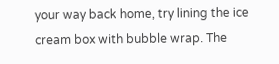your way back home, try lining the ice cream box with bubble wrap. The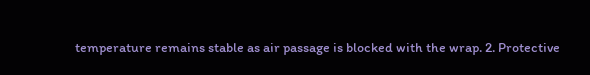temperature remains stable as air passage is blocked with the wrap. 2. Protective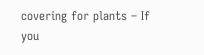covering for plants – If you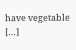have vegetable […]